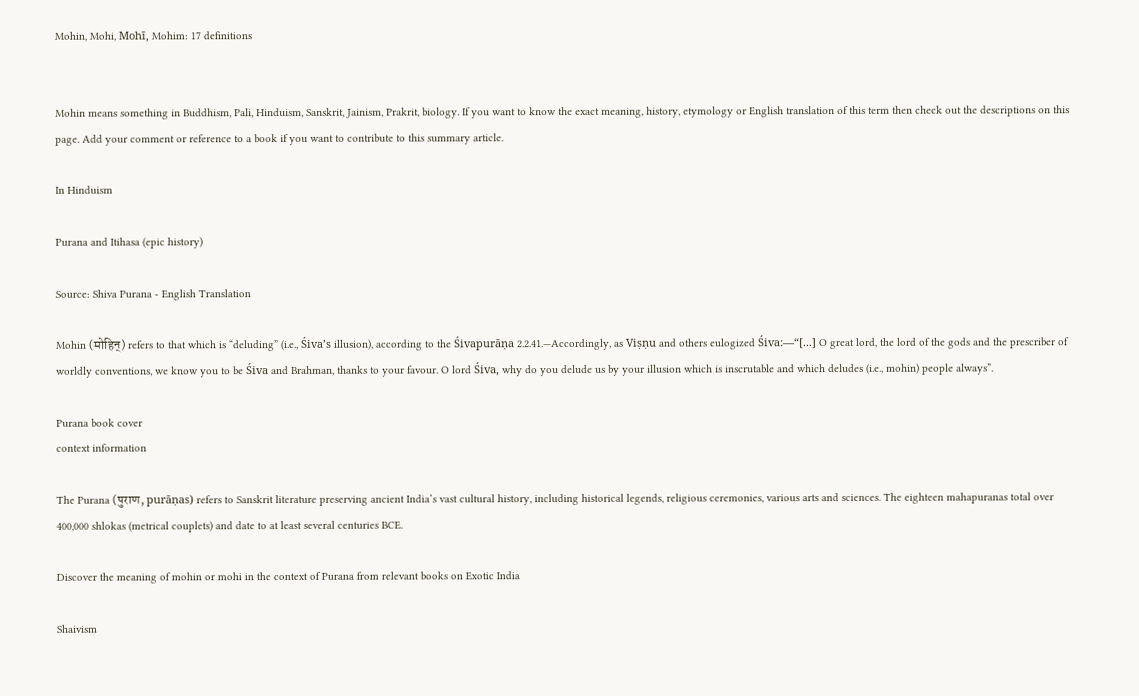Mohin, Mohi, Mohī, Mohim: 17 definitions


Mohin means something in Buddhism, Pali, Hinduism, Sanskrit, Jainism, Prakrit, biology. If you want to know the exact meaning, history, etymology or English translation of this term then check out the descriptions on this page. Add your comment or reference to a book if you want to contribute to this summary article.

In Hinduism

Purana and Itihasa (epic history)

Source: Shiva Purana - English Translation

Mohin (मोहिन्) refers to that which is “deluding” (i.e., Śiva’s illusion), according to the Śivapurāṇa 2.2.41.—Accordingly, as Viṣṇu and others eulogized Śiva:—“[...] O great lord, the lord of the gods and the prescriber of worldly conventions, we know you to be Śiva and Brahman, thanks to your favour. O lord Śiva, why do you delude us by your illusion which is inscrutable and which deludes (i.e., mohin) people always”.

Purana book cover
context information

The Purana (पुराण, purāṇas) refers to Sanskrit literature preserving ancient India’s vast cultural history, including historical legends, religious ceremonies, various arts and sciences. The eighteen mahapuranas total over 400,000 shlokas (metrical couplets) and date to at least several centuries BCE.

Discover the meaning of mohin or mohi in the context of Purana from relevant books on Exotic India

Shaivism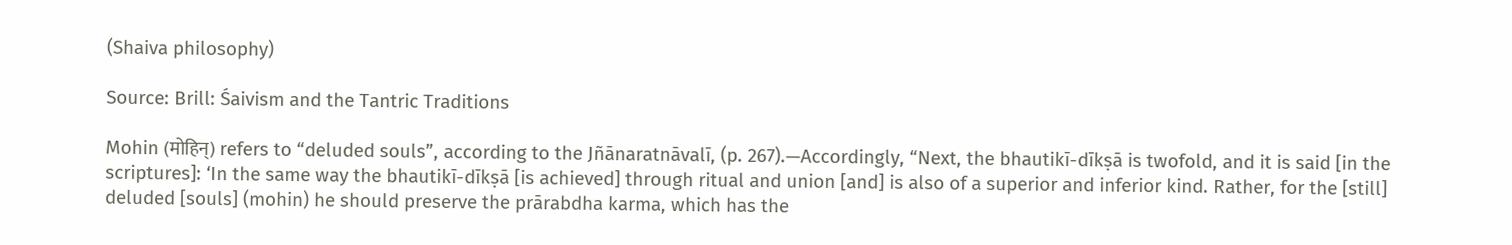(Shaiva philosophy)

Source: Brill: Śaivism and the Tantric Traditions

Mohin (मोहिन्) refers to “deluded souls”, according to the Jñānaratnāvalī, (p. 267).—Accordingly, “Next, the bhautikī-dīkṣā is twofold, and it is said [in the scriptures]: ‘In the same way the bhautikī-dīkṣā [is achieved] through ritual and union [and] is also of a superior and inferior kind. Rather, for the [still] deluded [souls] (mohin) he should preserve the prārabdha karma, which has the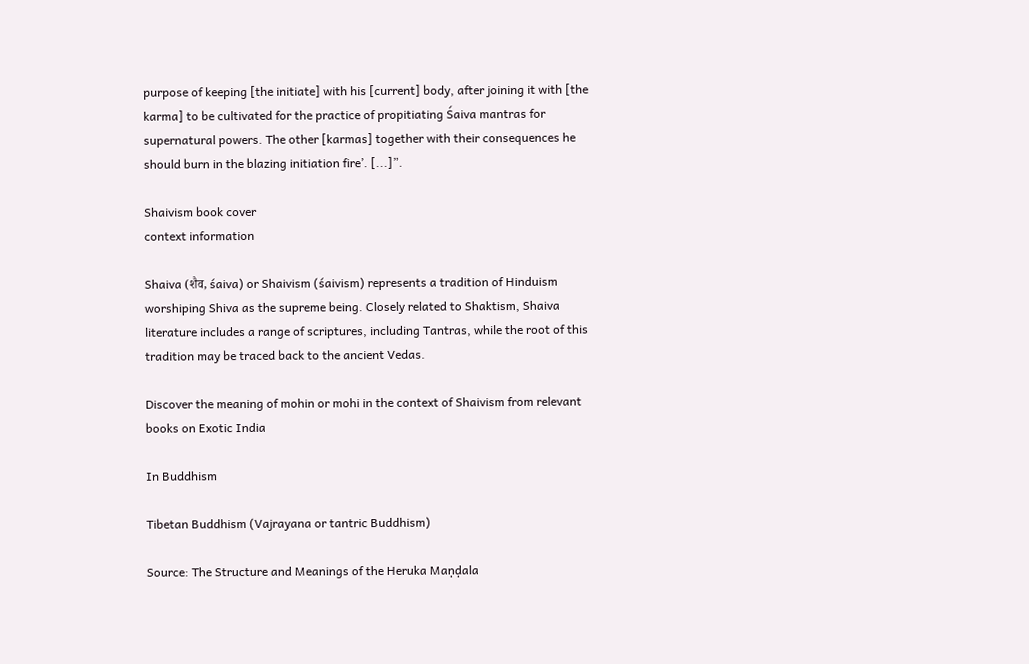purpose of keeping [the initiate] with his [current] body, after joining it with [the karma] to be cultivated for the practice of propitiating Śaiva mantras for supernatural powers. The other [karmas] together with their consequences he should burn in the blazing initiation fire’. [...]”.

Shaivism book cover
context information

Shaiva (शैव, śaiva) or Shaivism (śaivism) represents a tradition of Hinduism worshiping Shiva as the supreme being. Closely related to Shaktism, Shaiva literature includes a range of scriptures, including Tantras, while the root of this tradition may be traced back to the ancient Vedas.

Discover the meaning of mohin or mohi in the context of Shaivism from relevant books on Exotic India

In Buddhism

Tibetan Buddhism (Vajrayana or tantric Buddhism)

Source: The Structure and Meanings of the Heruka Maṇḍala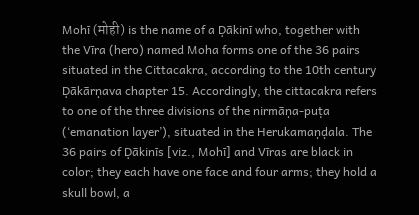Mohī (मोही) is the name of a Ḍākinī who, together with the Vīra (hero) named Moha forms one of the 36 pairs situated in the Cittacakra, according to the 10th century Ḍākārṇava chapter 15. Accordingly, the cittacakra refers to one of the three divisions of the nirmāṇa-puṭa (‘emanation layer’), situated in the Herukamaṇḍala. The 36 pairs of Ḍākinīs [viz., Mohī] and Vīras are black in color; they each have one face and four arms; they hold a skull bowl, a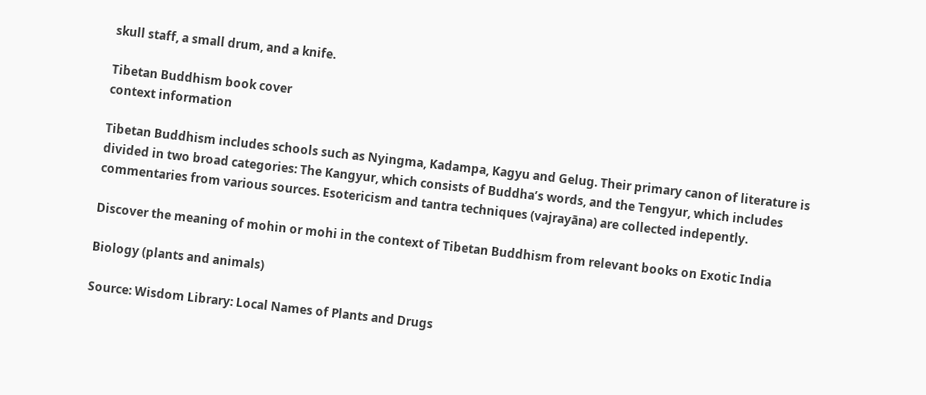skull staff, a small drum, and a knife.

Tibetan Buddhism book cover
context information

Tibetan Buddhism includes schools such as Nyingma, Kadampa, Kagyu and Gelug. Their primary canon of literature is divided in two broad categories: The Kangyur, which consists of Buddha’s words, and the Tengyur, which includes commentaries from various sources. Esotericism and tantra techniques (vajrayāna) are collected indepently.

Discover the meaning of mohin or mohi in the context of Tibetan Buddhism from relevant books on Exotic India

Biology (plants and animals)

Source: Wisdom Library: Local Names of Plants and Drugs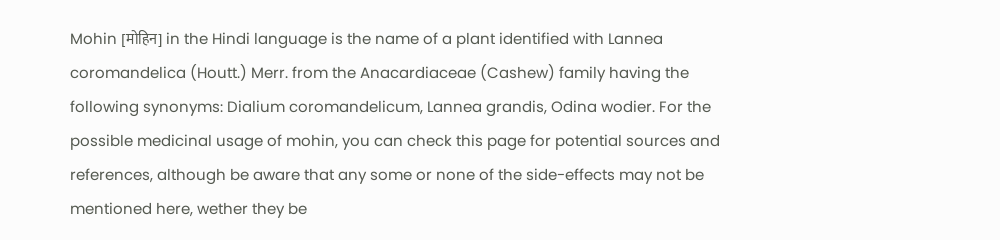Mohin [मोहिन] in the Hindi language is the name of a plant identified with Lannea coromandelica (Houtt.) Merr. from the Anacardiaceae (Cashew) family having the following synonyms: Dialium coromandelicum, Lannea grandis, Odina wodier. For the possible medicinal usage of mohin, you can check this page for potential sources and references, although be aware that any some or none of the side-effects may not be mentioned here, wether they be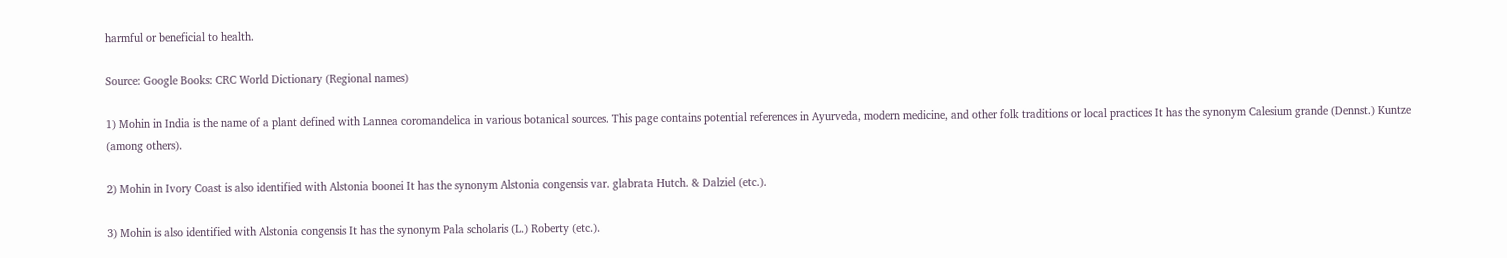harmful or beneficial to health.

Source: Google Books: CRC World Dictionary (Regional names)

1) Mohin in India is the name of a plant defined with Lannea coromandelica in various botanical sources. This page contains potential references in Ayurveda, modern medicine, and other folk traditions or local practices It has the synonym Calesium grande (Dennst.) Kuntze (among others).

2) Mohin in Ivory Coast is also identified with Alstonia boonei It has the synonym Alstonia congensis var. glabrata Hutch. & Dalziel (etc.).

3) Mohin is also identified with Alstonia congensis It has the synonym Pala scholaris (L.) Roberty (etc.).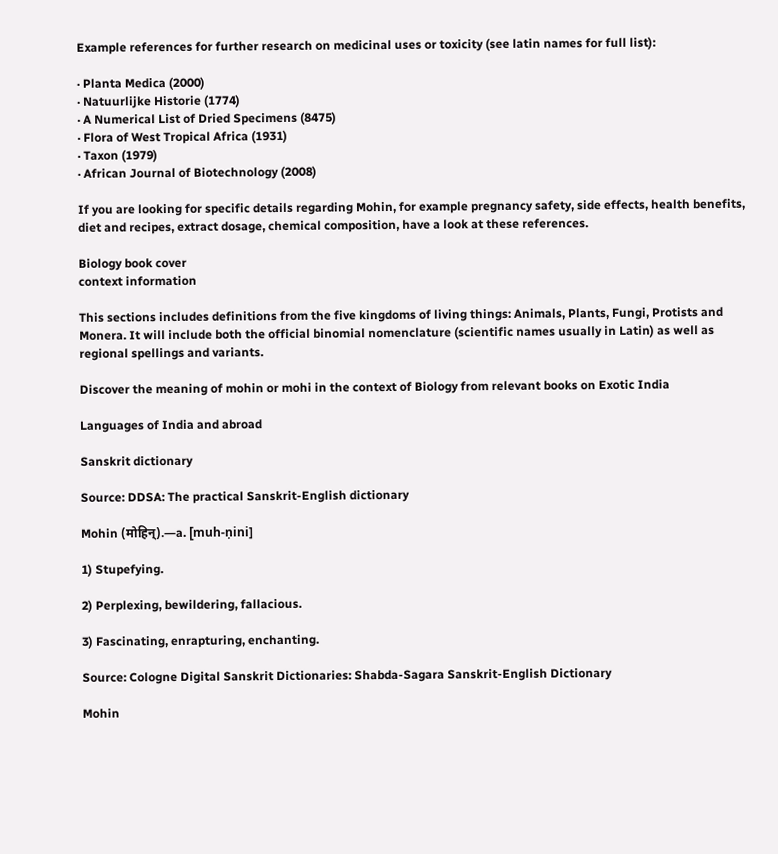Example references for further research on medicinal uses or toxicity (see latin names for full list):

· Planta Medica (2000)
· Natuurlijke Historie (1774)
· A Numerical List of Dried Specimens (8475)
· Flora of West Tropical Africa (1931)
· Taxon (1979)
· African Journal of Biotechnology (2008)

If you are looking for specific details regarding Mohin, for example pregnancy safety, side effects, health benefits, diet and recipes, extract dosage, chemical composition, have a look at these references.

Biology book cover
context information

This sections includes definitions from the five kingdoms of living things: Animals, Plants, Fungi, Protists and Monera. It will include both the official binomial nomenclature (scientific names usually in Latin) as well as regional spellings and variants.

Discover the meaning of mohin or mohi in the context of Biology from relevant books on Exotic India

Languages of India and abroad

Sanskrit dictionary

Source: DDSA: The practical Sanskrit-English dictionary

Mohin (मोहिन्).—a. [muh-ṇini]

1) Stupefying.

2) Perplexing, bewildering, fallacious.

3) Fascinating, enrapturing, enchanting.

Source: Cologne Digital Sanskrit Dictionaries: Shabda-Sagara Sanskrit-English Dictionary

Mohin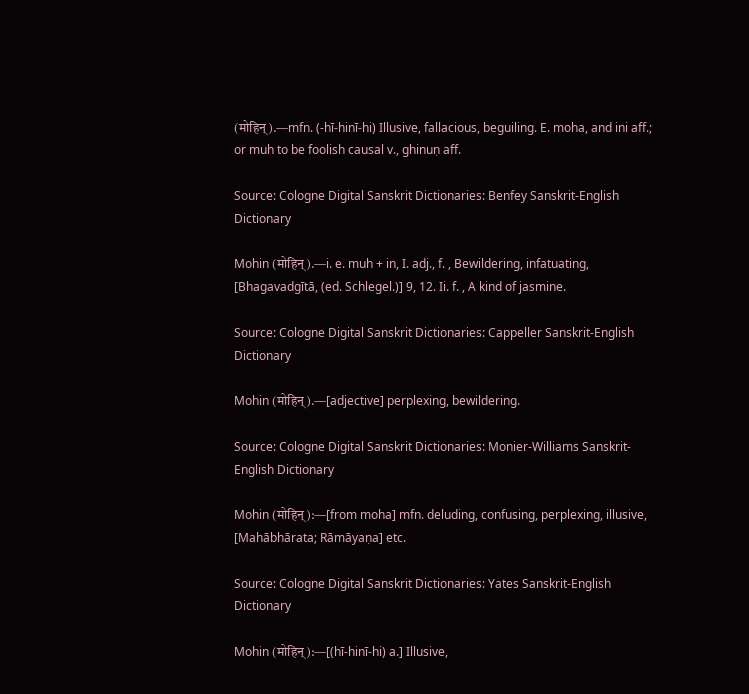(मोहिन्).—mfn. (-hī-hinī-hi) Illusive, fallacious, beguiling. E. moha, and ini aff.; or muh to be foolish causal v., ghinuṇ aff.

Source: Cologne Digital Sanskrit Dictionaries: Benfey Sanskrit-English Dictionary

Mohin (मोहिन्).—i. e. muh + in, I. adj., f. , Bewildering, infatuating, [Bhagavadgītā, (ed. Schlegel.)] 9, 12. Ii. f. , A kind of jasmine.

Source: Cologne Digital Sanskrit Dictionaries: Cappeller Sanskrit-English Dictionary

Mohin (मोहिन्).—[adjective] perplexing, bewildering.

Source: Cologne Digital Sanskrit Dictionaries: Monier-Williams Sanskrit-English Dictionary

Mohin (मोहिन्):—[from moha] mfn. deluding, confusing, perplexing, illusive, [Mahābhārata; Rāmāyaṇa] etc.

Source: Cologne Digital Sanskrit Dictionaries: Yates Sanskrit-English Dictionary

Mohin (मोहिन्):—[(hī-hinī-hi) a.] Illusive,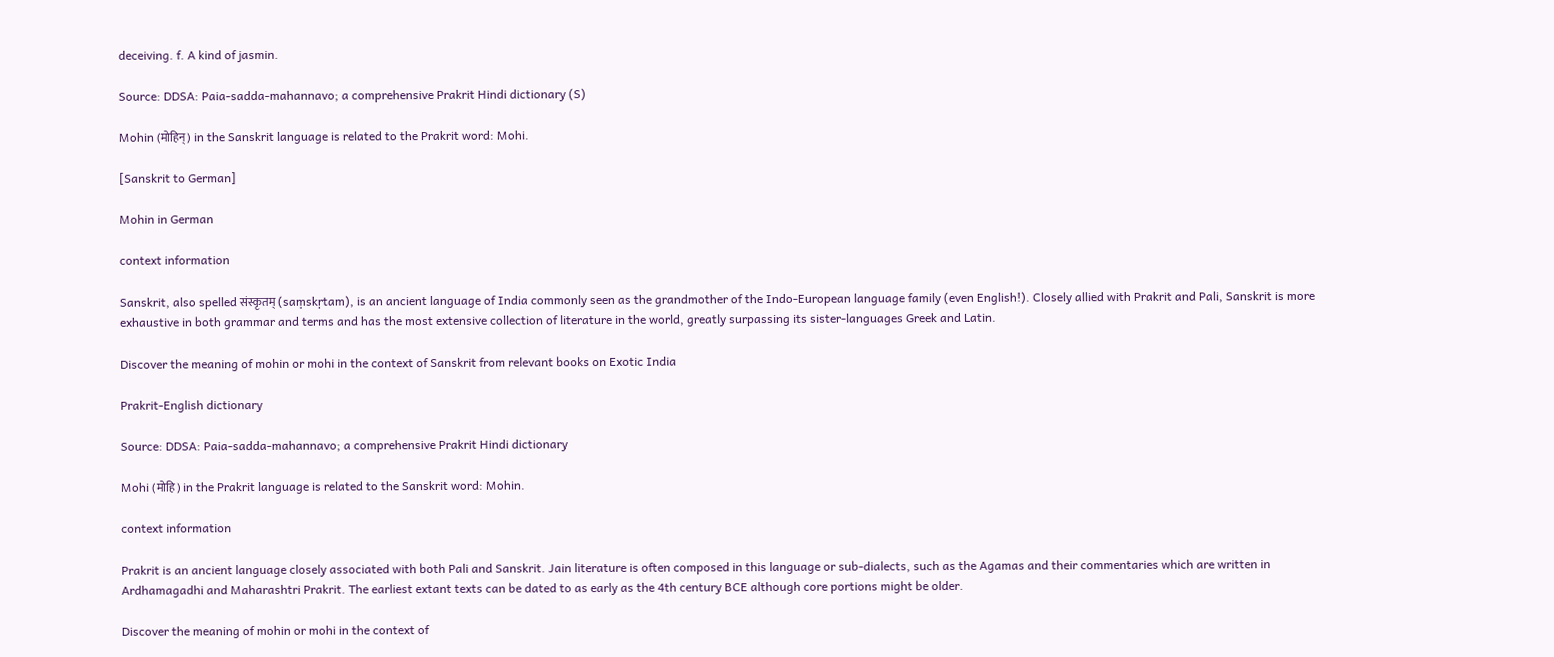deceiving. f. A kind of jasmin.

Source: DDSA: Paia-sadda-mahannavo; a comprehensive Prakrit Hindi dictionary (S)

Mohin (मोहिन्) in the Sanskrit language is related to the Prakrit word: Mohi.

[Sanskrit to German]

Mohin in German

context information

Sanskrit, also spelled संस्कृतम् (saṃskṛtam), is an ancient language of India commonly seen as the grandmother of the Indo-European language family (even English!). Closely allied with Prakrit and Pali, Sanskrit is more exhaustive in both grammar and terms and has the most extensive collection of literature in the world, greatly surpassing its sister-languages Greek and Latin.

Discover the meaning of mohin or mohi in the context of Sanskrit from relevant books on Exotic India

Prakrit-English dictionary

Source: DDSA: Paia-sadda-mahannavo; a comprehensive Prakrit Hindi dictionary

Mohi (मोहि) in the Prakrit language is related to the Sanskrit word: Mohin.

context information

Prakrit is an ancient language closely associated with both Pali and Sanskrit. Jain literature is often composed in this language or sub-dialects, such as the Agamas and their commentaries which are written in Ardhamagadhi and Maharashtri Prakrit. The earliest extant texts can be dated to as early as the 4th century BCE although core portions might be older.

Discover the meaning of mohin or mohi in the context of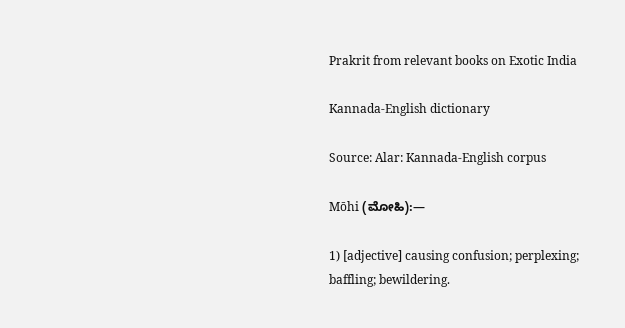Prakrit from relevant books on Exotic India

Kannada-English dictionary

Source: Alar: Kannada-English corpus

Mōhi (ಮೋಹಿ):—

1) [adjective] causing confusion; perplexing; baffling; bewildering.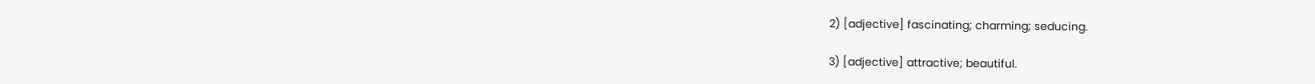2) [adjective] fascinating; charming; seducing.

3) [adjective] attractive; beautiful.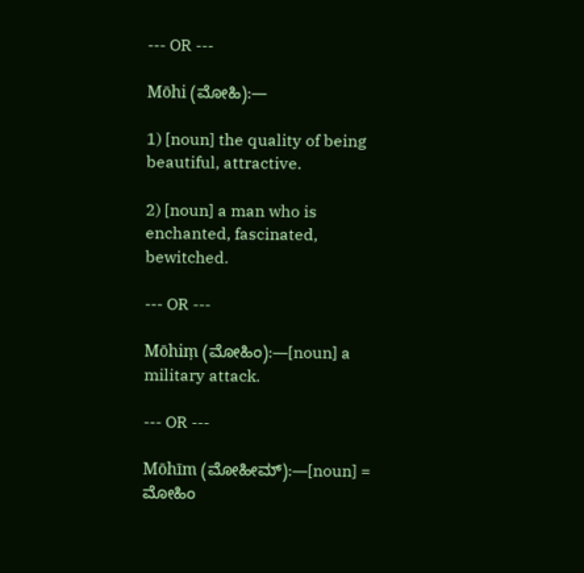--- OR ---

Mōhi (ಮೋಹಿ):—

1) [noun] the quality of being beautiful, attractive.

2) [noun] a man who is enchanted, fascinated, bewitched.

--- OR ---

Mōhiṃ (ಮೋಹಿಂ):—[noun] a military attack.

--- OR ---

Mōhīm (ಮೋಹೀಮ್):—[noun] = ಮೋಹಿಂ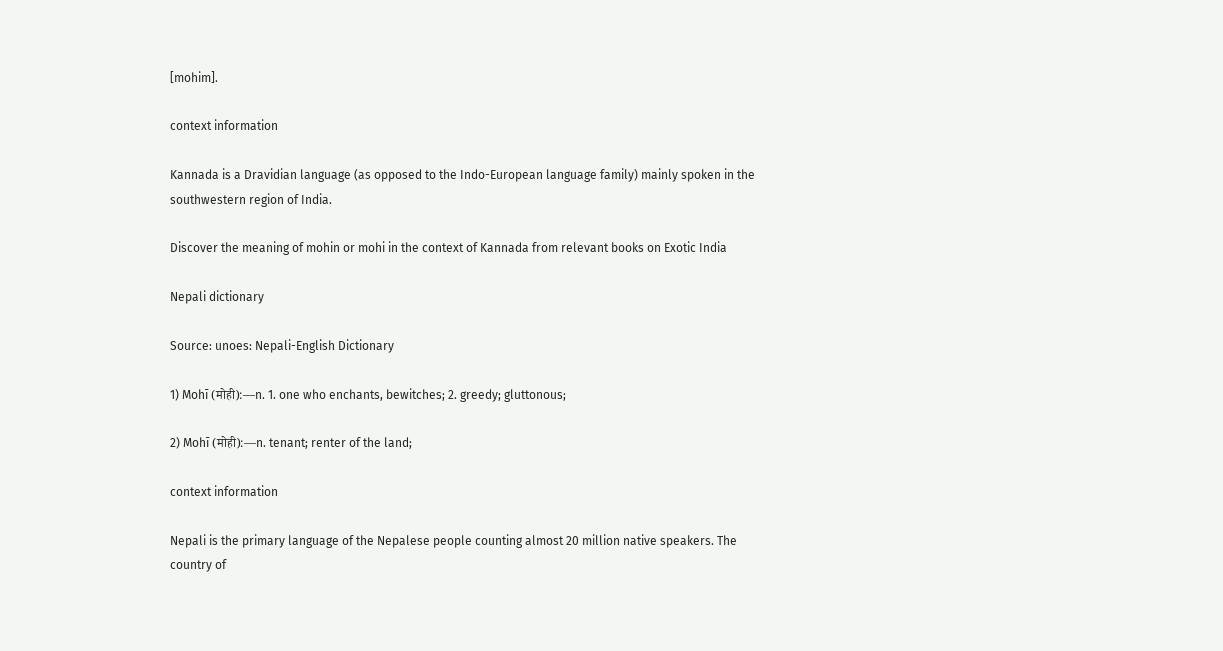[mohim].

context information

Kannada is a Dravidian language (as opposed to the Indo-European language family) mainly spoken in the southwestern region of India.

Discover the meaning of mohin or mohi in the context of Kannada from relevant books on Exotic India

Nepali dictionary

Source: unoes: Nepali-English Dictionary

1) Mohī (मोही):—n. 1. one who enchants, bewitches; 2. greedy; gluttonous;

2) Mohī (मोही):—n. tenant; renter of the land;

context information

Nepali is the primary language of the Nepalese people counting almost 20 million native speakers. The country of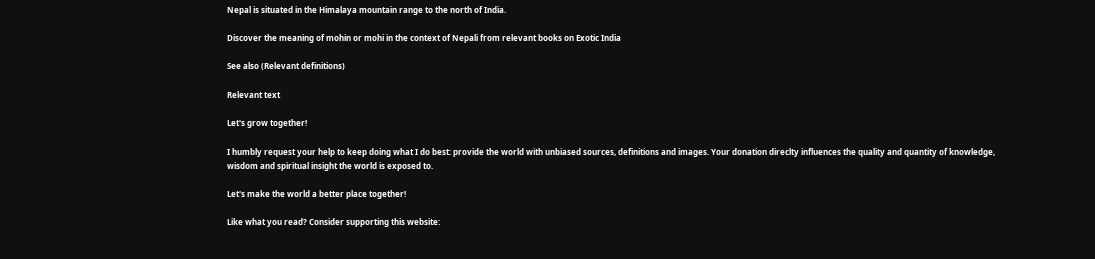Nepal is situated in the Himalaya mountain range to the north of India.

Discover the meaning of mohin or mohi in the context of Nepali from relevant books on Exotic India

See also (Relevant definitions)

Relevant text

Let's grow together!

I humbly request your help to keep doing what I do best: provide the world with unbiased sources, definitions and images. Your donation direclty influences the quality and quantity of knowledge, wisdom and spiritual insight the world is exposed to.

Let's make the world a better place together!

Like what you read? Consider supporting this website: